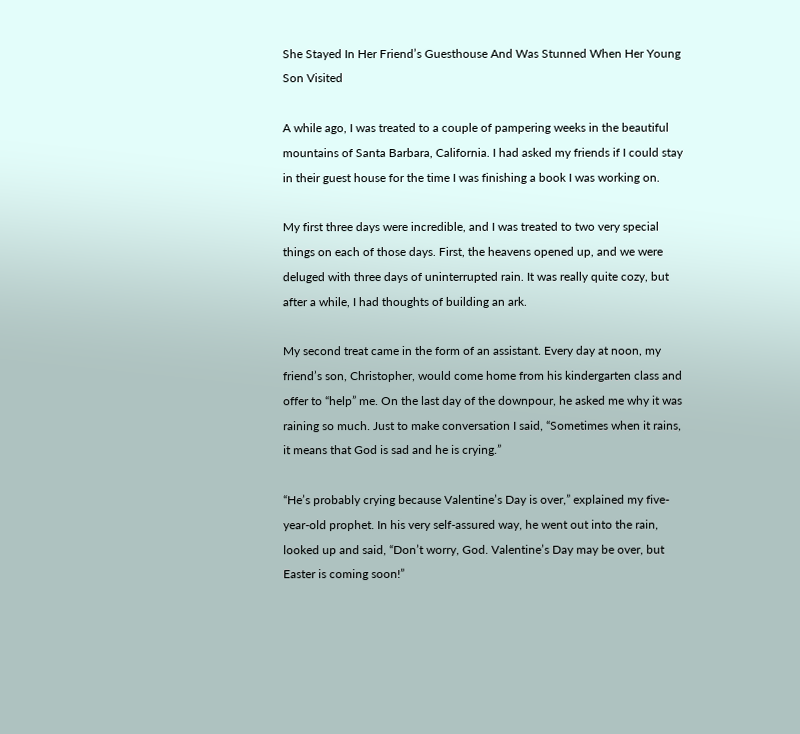She Stayed In Her Friend’s Guesthouse And Was Stunned When Her Young Son Visited

A while ago, I was treated to a couple of pampering weeks in the beautiful mountains of Santa Barbara, California. I had asked my friends if I could stay in their guest house for the time I was finishing a book I was working on.

My first three days were incredible, and I was treated to two very special things on each of those days. First, the heavens opened up, and we were deluged with three days of uninterrupted rain. It was really quite cozy, but after a while, I had thoughts of building an ark.

My second treat came in the form of an assistant. Every day at noon, my friend’s son, Christopher, would come home from his kindergarten class and offer to “help” me. On the last day of the downpour, he asked me why it was raining so much. Just to make conversation I said, “Sometimes when it rains, it means that God is sad and he is crying.”

“He’s probably crying because Valentine’s Day is over,” explained my five-year-old prophet. In his very self-assured way, he went out into the rain, looked up and said, “Don’t worry, God. Valentine’s Day may be over, but Easter is coming soon!”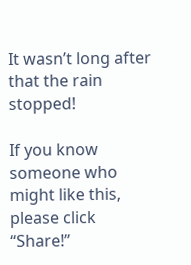It wasn’t long after that the rain stopped!

If you know someone who might like this, please click “Share!”